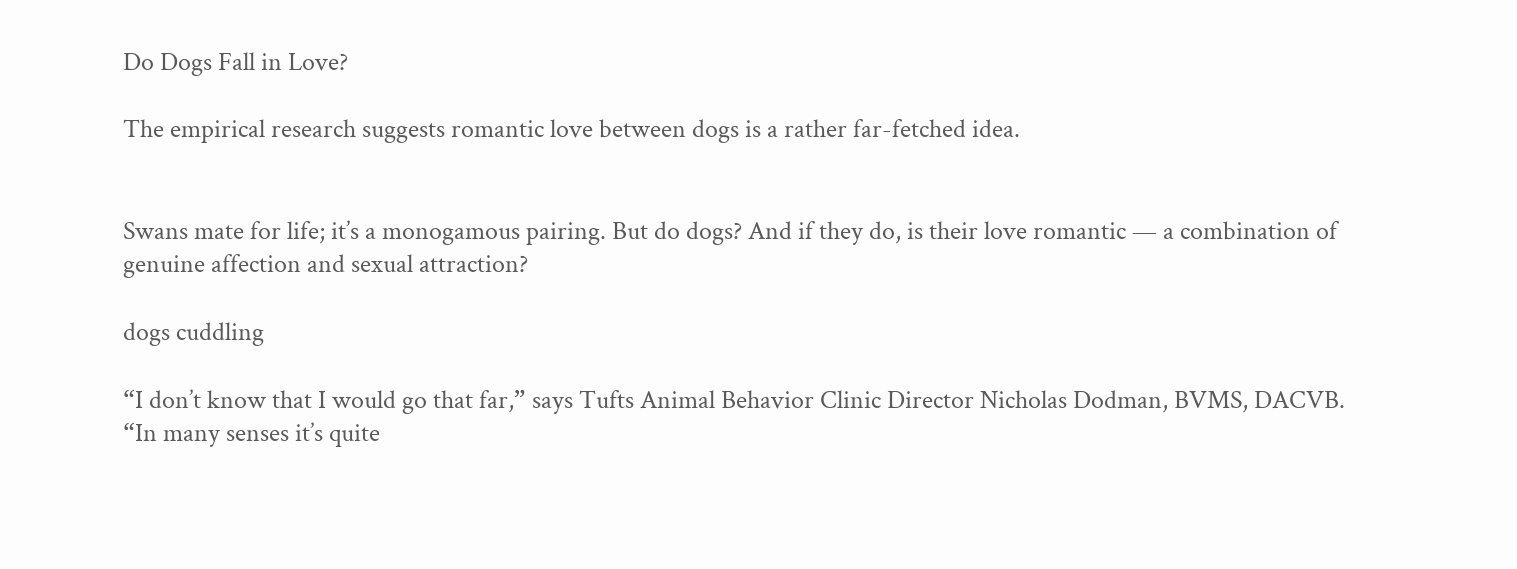Do Dogs Fall in Love?

The empirical research suggests romantic love between dogs is a rather far-fetched idea.


Swans mate for life; it’s a monogamous pairing. But do dogs? And if they do, is their love romantic — a combination of genuine affection and sexual attraction?

dogs cuddling

“I don’t know that I would go that far,” says Tufts Animal Behavior Clinic Director Nicholas Dodman, BVMS, DACVB. “In many senses it’s quite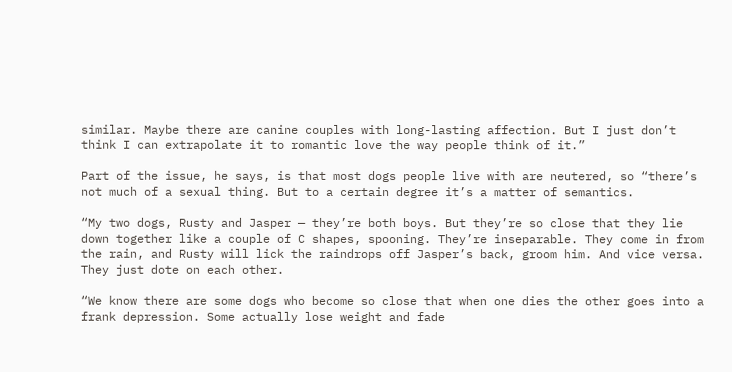similar. Maybe there are canine couples with long-lasting affection. But I just don’t think I can extrapolate it to romantic love the way people think of it.”

Part of the issue, he says, is that most dogs people live with are neutered, so “there’s not much of a sexual thing. But to a certain degree it’s a matter of semantics.

“My two dogs, Rusty and Jasper — they’re both boys. But they’re so close that they lie down together like a couple of C shapes, spooning. They’re inseparable. They come in from the rain, and Rusty will lick the raindrops off Jasper’s back, groom him. And vice versa. They just dote on each other.

“We know there are some dogs who become so close that when one dies the other goes into a frank depression. Some actually lose weight and fade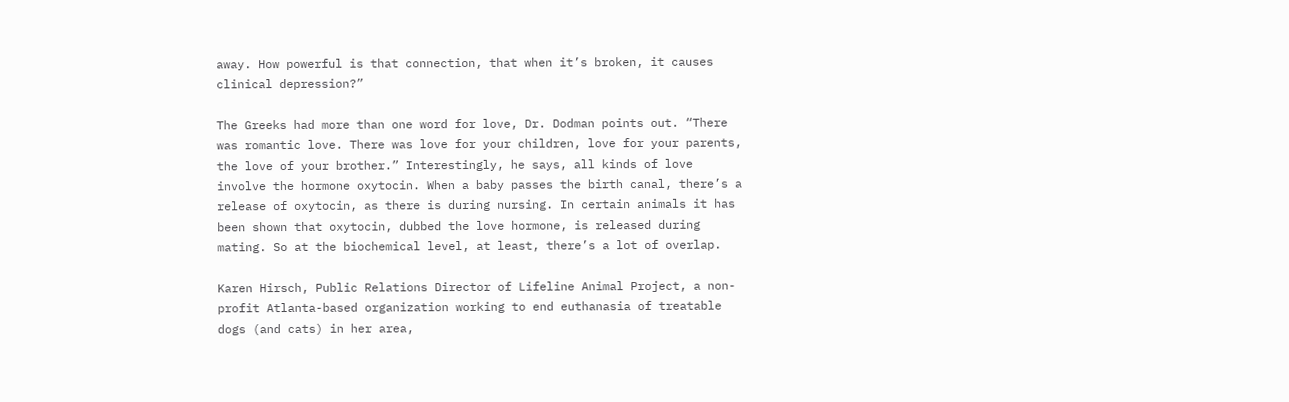away. How powerful is that connection, that when it’s broken, it causes clinical depression?”

The Greeks had more than one word for love, Dr. Dodman points out. “There was romantic love. There was love for your children, love for your parents, the love of your brother.” Interestingly, he says, all kinds of love involve the hormone oxytocin. When a baby passes the birth canal, there’s a release of oxytocin, as there is during nursing. In certain animals it has been shown that oxytocin, dubbed the love hormone, is released during mating. So at the biochemical level, at least, there’s a lot of overlap.

Karen Hirsch, Public Relations Director of Lifeline Animal Project, a non-profit Atlanta-based organization working to end euthanasia of treatable dogs (and cats) in her area,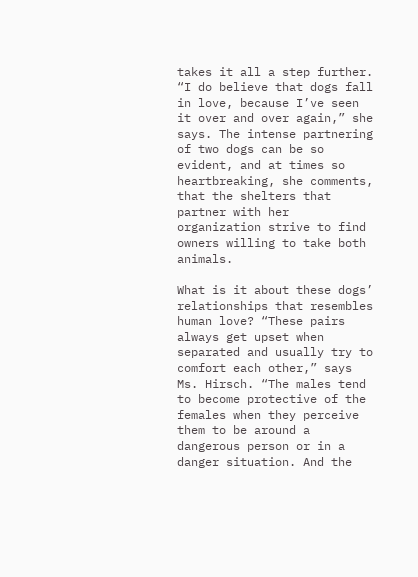takes it all a step further. “I do believe that dogs fall in love, because I’ve seen it over and over again,” she says. The intense partnering of two dogs can be so evident, and at times so heartbreaking, she comments, that the shelters that partner with her organization strive to find owners willing to take both animals.

What is it about these dogs’ relationships that resembles human love? “These pairs always get upset when separated and usually try to comfort each other,” says Ms. Hirsch. “The males tend to become protective of the females when they perceive them to be around a dangerous person or in a danger situation. And the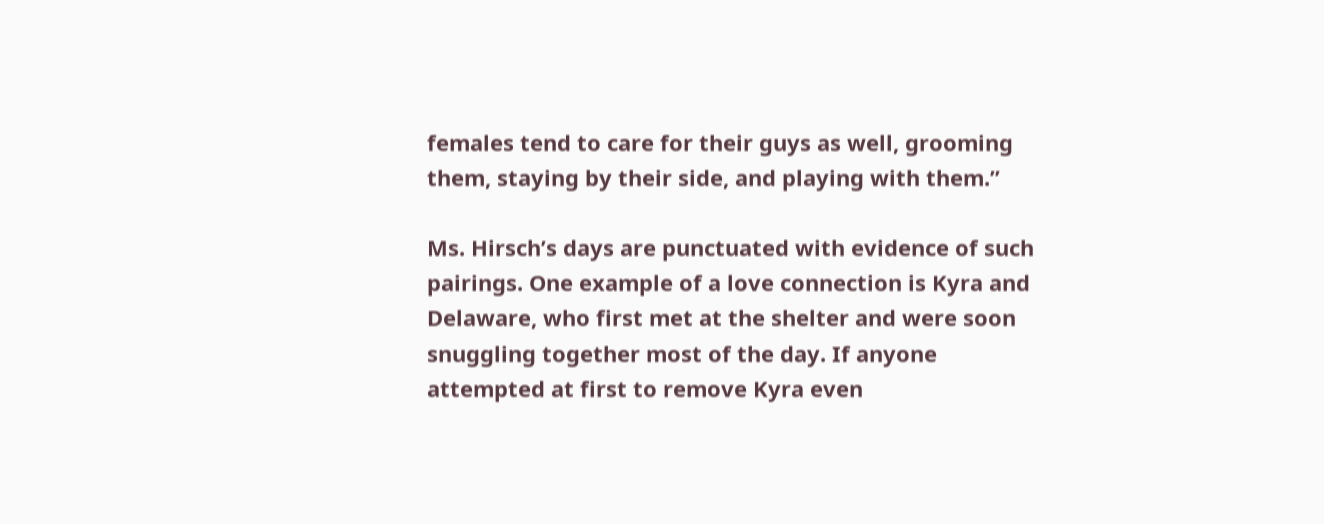females tend to care for their guys as well, grooming them, staying by their side, and playing with them.”

Ms. Hirsch’s days are punctuated with evidence of such pairings. One example of a love connection is Kyra and Delaware, who first met at the shelter and were soon snuggling together most of the day. If anyone attempted at first to remove Kyra even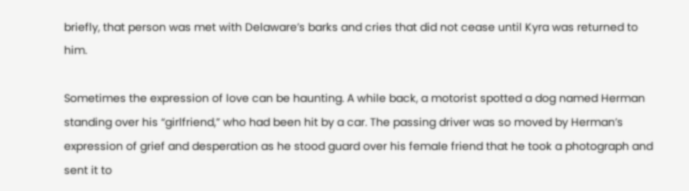briefly, that person was met with Delaware’s barks and cries that did not cease until Kyra was returned to him.

Sometimes the expression of love can be haunting. A while back, a motorist spotted a dog named Herman standing over his “girlfriend,” who had been hit by a car. The passing driver was so moved by Herman’s expression of grief and desperation as he stood guard over his female friend that he took a photograph and sent it to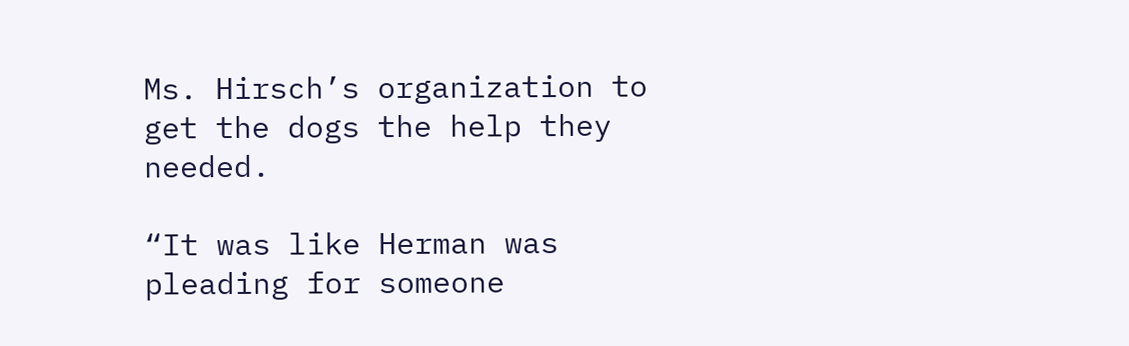Ms. Hirsch’s organization to get the dogs the help they needed.

“It was like Herman was pleading for someone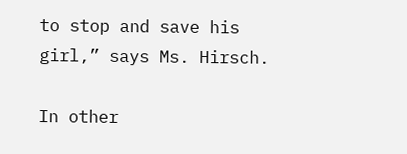to stop and save his girl,” says Ms. Hirsch.

In other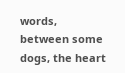words, between some dogs, the heart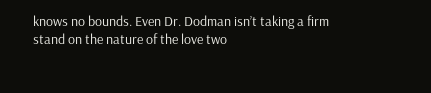knows no bounds. Even Dr. Dodman isn’t taking a firm stand on the nature of the love two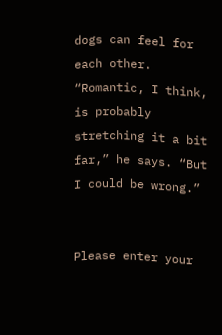dogs can feel for each other. “Romantic, I think, is probably stretching it a bit far,” he says. “But I could be wrong.”


Please enter your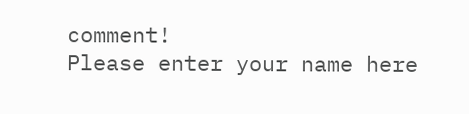comment!
Please enter your name here